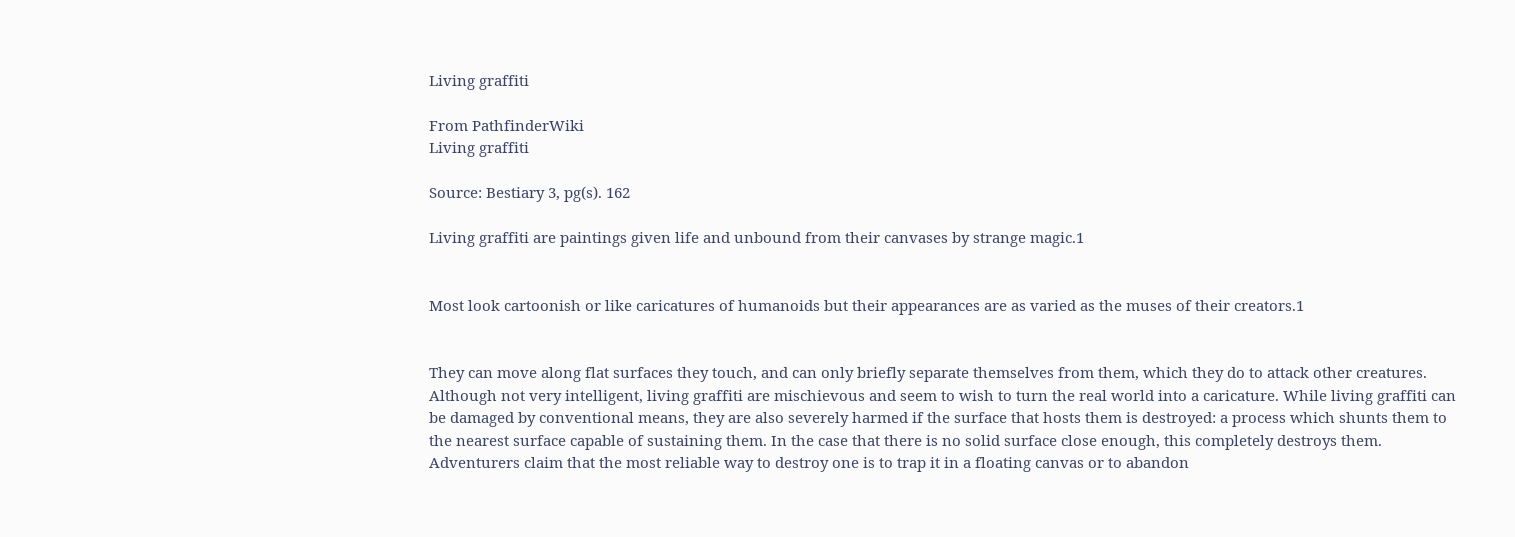Living graffiti

From PathfinderWiki
Living graffiti

Source: Bestiary 3, pg(s). 162

Living graffiti are paintings given life and unbound from their canvases by strange magic.1


Most look cartoonish or like caricatures of humanoids but their appearances are as varied as the muses of their creators.1


They can move along flat surfaces they touch, and can only briefly separate themselves from them, which they do to attack other creatures. Although not very intelligent, living graffiti are mischievous and seem to wish to turn the real world into a caricature. While living graffiti can be damaged by conventional means, they are also severely harmed if the surface that hosts them is destroyed: a process which shunts them to the nearest surface capable of sustaining them. In the case that there is no solid surface close enough, this completely destroys them. Adventurers claim that the most reliable way to destroy one is to trap it in a floating canvas or to abandon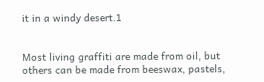it in a windy desert.1


Most living graffiti are made from oil, but others can be made from beeswax, pastels,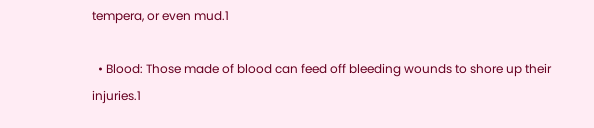tempera, or even mud.1

  • Blood: Those made of blood can feed off bleeding wounds to shore up their injuries.1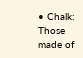• Chalk: Those made of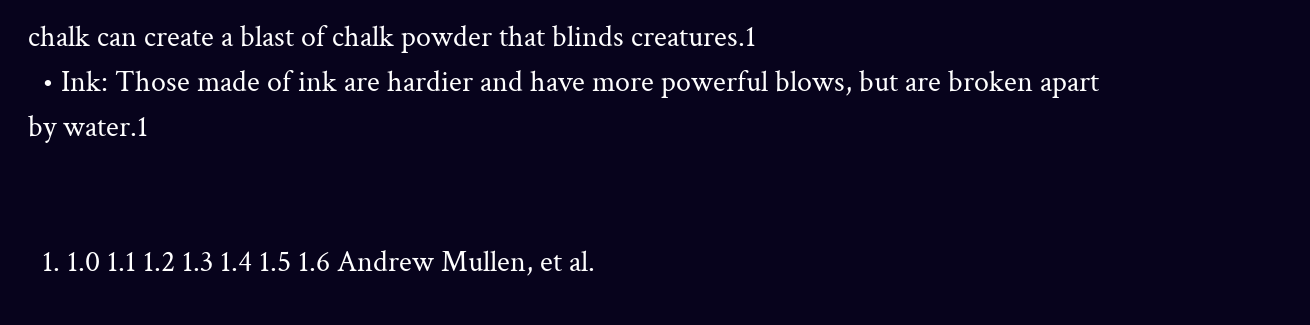chalk can create a blast of chalk powder that blinds creatures.1
  • Ink: Those made of ink are hardier and have more powerful blows, but are broken apart by water.1


  1. 1.0 1.1 1.2 1.3 1.4 1.5 1.6 Andrew Mullen, et al.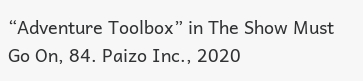“Adventure Toolbox” in The Show Must Go On, 84. Paizo Inc., 2020